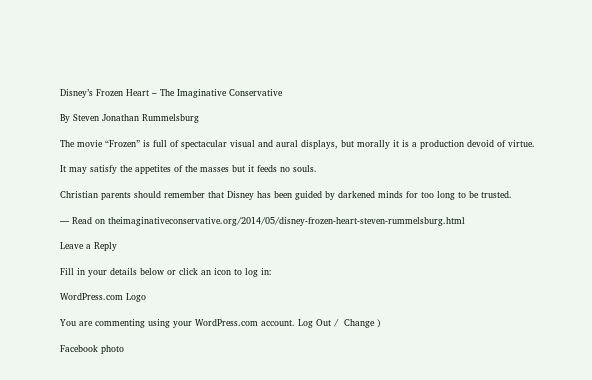Disney’s Frozen Heart – The Imaginative Conservative

By Steven Jonathan Rummelsburg

The movie “Frozen” is full of spectacular visual and aural displays, but morally it is a production devoid of virtue.

It may satisfy the appetites of the masses but it feeds no souls.

Christian parents should remember that Disney has been guided by darkened minds for too long to be trusted.

— Read on theimaginativeconservative.org/2014/05/disney-frozen-heart-steven-rummelsburg.html

Leave a Reply

Fill in your details below or click an icon to log in:

WordPress.com Logo

You are commenting using your WordPress.com account. Log Out /  Change )

Facebook photo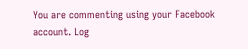You are commenting using your Facebook account. Log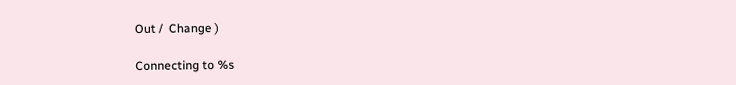Out /  Change )

Connecting to %s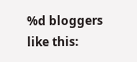%d bloggers like this: